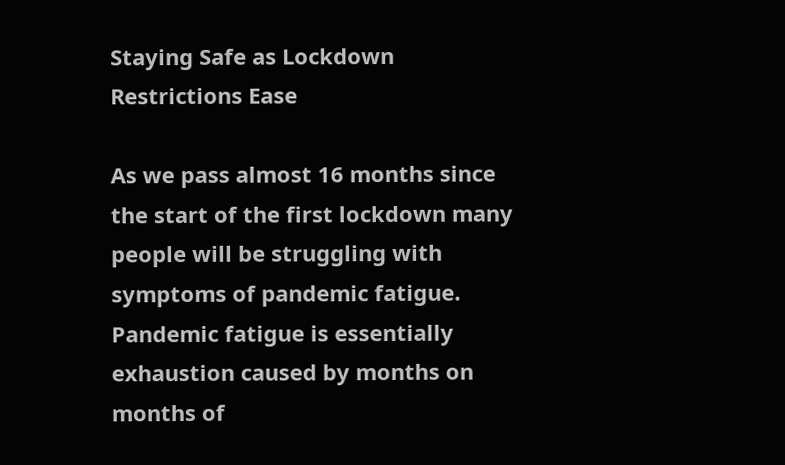Staying Safe as Lockdown Restrictions Ease

As we pass almost 16 months since the start of the first lockdown many people will be struggling with symptoms of pandemic fatigue. Pandemic fatigue is essentially exhaustion caused by months on months of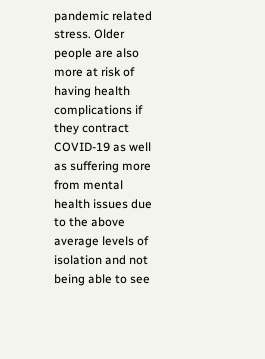pandemic related stress. Older people are also more at risk of having health complications if they contract COVID-19 as well as suffering more from mental health issues due to the above average levels of isolation and not being able to see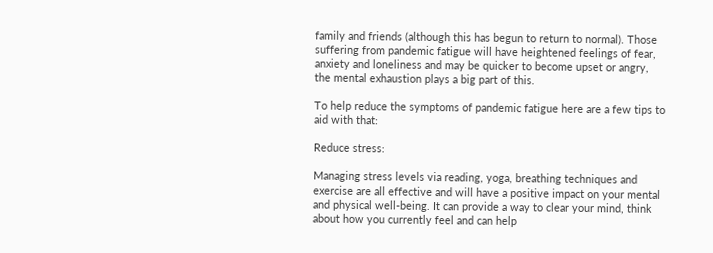family and friends (although this has begun to return to normal). Those suffering from pandemic fatigue will have heightened feelings of fear, anxiety and loneliness and may be quicker to become upset or angry, the mental exhaustion plays a big part of this.

To help reduce the symptoms of pandemic fatigue here are a few tips to aid with that:

Reduce stress:

Managing stress levels via reading, yoga, breathing techniques and exercise are all effective and will have a positive impact on your mental and physical well-being. It can provide a way to clear your mind, think about how you currently feel and can help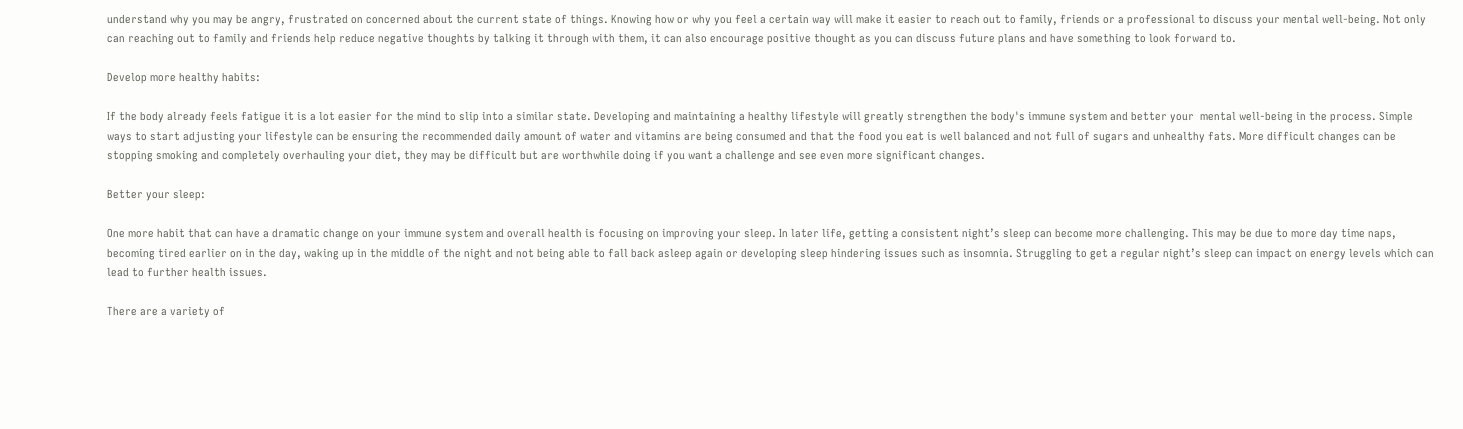understand why you may be angry, frustrated on concerned about the current state of things. Knowing how or why you feel a certain way will make it easier to reach out to family, friends or a professional to discuss your mental well-being. Not only can reaching out to family and friends help reduce negative thoughts by talking it through with them, it can also encourage positive thought as you can discuss future plans and have something to look forward to.

Develop more healthy habits:

If the body already feels fatigue it is a lot easier for the mind to slip into a similar state. Developing and maintaining a healthy lifestyle will greatly strengthen the body's immune system and better your  mental well-being in the process. Simple ways to start adjusting your lifestyle can be ensuring the recommended daily amount of water and vitamins are being consumed and that the food you eat is well balanced and not full of sugars and unhealthy fats. More difficult changes can be stopping smoking and completely overhauling your diet, they may be difficult but are worthwhile doing if you want a challenge and see even more significant changes.

Better your sleep:

One more habit that can have a dramatic change on your immune system and overall health is focusing on improving your sleep. In later life, getting a consistent night’s sleep can become more challenging. This may be due to more day time naps, becoming tired earlier on in the day, waking up in the middle of the night and not being able to fall back asleep again or developing sleep hindering issues such as insomnia. Struggling to get a regular night’s sleep can impact on energy levels which can lead to further health issues.

There are a variety of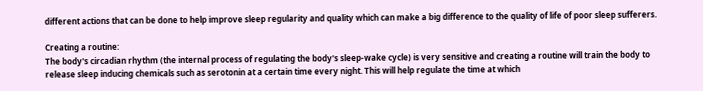different actions that can be done to help improve sleep regularity and quality which can make a big difference to the quality of life of poor sleep sufferers.

Creating a routine:
The body's circadian rhythm (the internal process of regulating the body's sleep-wake cycle) is very sensitive and creating a routine will train the body to release sleep inducing chemicals such as serotonin at a certain time every night. This will help regulate the time at which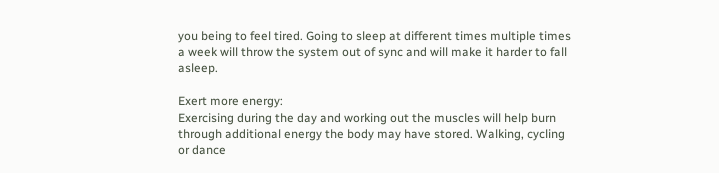you being to feel tired. Going to sleep at different times multiple times a week will throw the system out of sync and will make it harder to fall asleep.

Exert more energy:
Exercising during the day and working out the muscles will help burn through additional energy the body may have stored. Walking, cycling or dance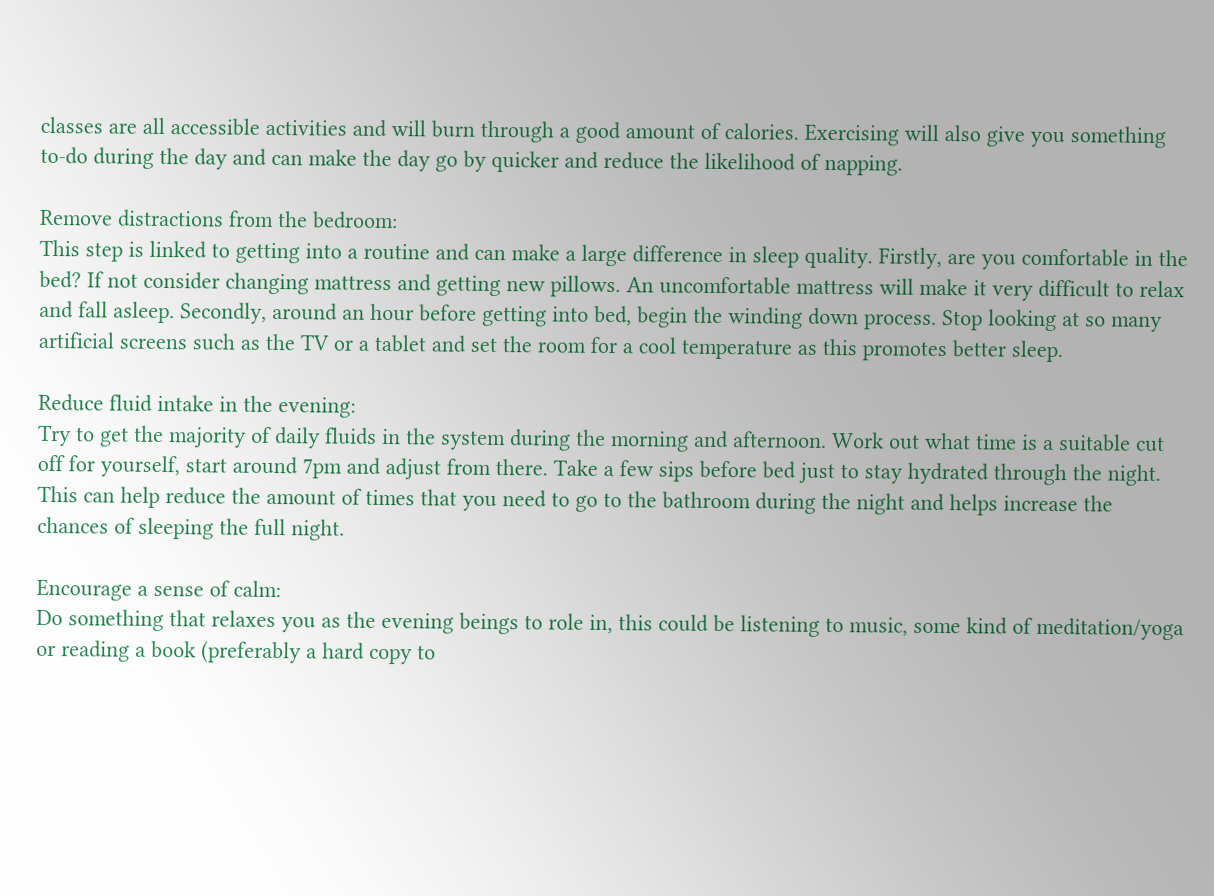classes are all accessible activities and will burn through a good amount of calories. Exercising will also give you something to-do during the day and can make the day go by quicker and reduce the likelihood of napping.

Remove distractions from the bedroom:
This step is linked to getting into a routine and can make a large difference in sleep quality. Firstly, are you comfortable in the bed? If not consider changing mattress and getting new pillows. An uncomfortable mattress will make it very difficult to relax and fall asleep. Secondly, around an hour before getting into bed, begin the winding down process. Stop looking at so many artificial screens such as the TV or a tablet and set the room for a cool temperature as this promotes better sleep.

Reduce fluid intake in the evening:
Try to get the majority of daily fluids in the system during the morning and afternoon. Work out what time is a suitable cut off for yourself, start around 7pm and adjust from there. Take a few sips before bed just to stay hydrated through the night. This can help reduce the amount of times that you need to go to the bathroom during the night and helps increase the chances of sleeping the full night.

Encourage a sense of calm:
Do something that relaxes you as the evening beings to role in, this could be listening to music, some kind of meditation/yoga or reading a book (preferably a hard copy to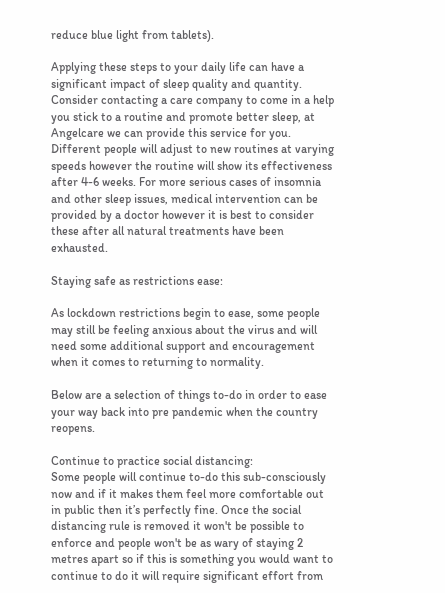reduce blue light from tablets).

Applying these steps to your daily life can have a significant impact of sleep quality and quantity. Consider contacting a care company to come in a help you stick to a routine and promote better sleep, at Angelcare we can provide this service for you. Different people will adjust to new routines at varying speeds however the routine will show its effectiveness after 4-6 weeks. For more serious cases of insomnia and other sleep issues, medical intervention can be provided by a doctor however it is best to consider these after all natural treatments have been exhausted.

Staying safe as restrictions ease:

As lockdown restrictions begin to ease, some people may still be feeling anxious about the virus and will need some additional support and encouragement when it comes to returning to normality.

Below are a selection of things to-do in order to ease your way back into pre pandemic when the country reopens.

Continue to practice social distancing:
Some people will continue to-do this sub-consciously now and if it makes them feel more comfortable out in public then it’s perfectly fine. Once the social distancing rule is removed it won't be possible to enforce and people won't be as wary of staying 2 metres apart so if this is something you would want to continue to do it will require significant effort from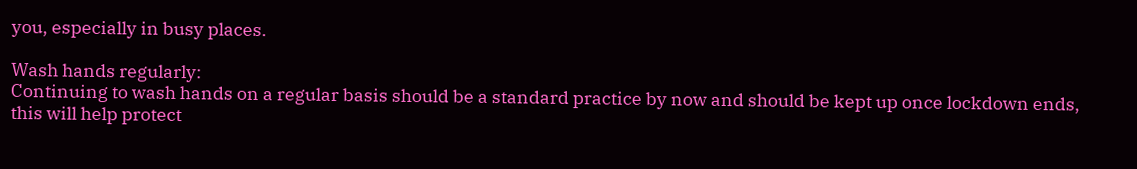you, especially in busy places.

Wash hands regularly:
Continuing to wash hands on a regular basis should be a standard practice by now and should be kept up once lockdown ends, this will help protect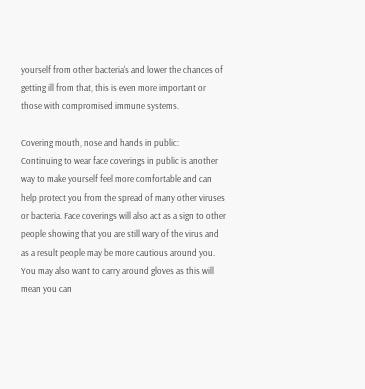yourself from other bacteria's and lower the chances of getting ill from that, this is even more important or those with compromised immune systems.

Covering mouth, nose and hands in public:
Continuing to wear face coverings in public is another way to make yourself feel more comfortable and can help protect you from the spread of many other viruses or bacteria. Face coverings will also act as a sign to other people showing that you are still wary of the virus and as a result people may be more cautious around you. You may also want to carry around gloves as this will mean you can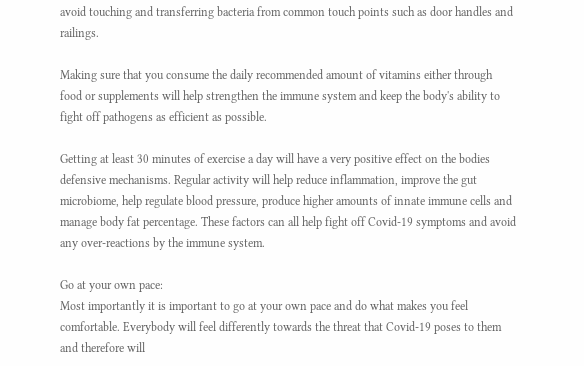avoid touching and transferring bacteria from common touch points such as door handles and railings.

Making sure that you consume the daily recommended amount of vitamins either through food or supplements will help strengthen the immune system and keep the body's ability to fight off pathogens as efficient as possible.

Getting at least 30 minutes of exercise a day will have a very positive effect on the bodies defensive mechanisms. Regular activity will help reduce inflammation, improve the gut microbiome, help regulate blood pressure, produce higher amounts of innate immune cells and manage body fat percentage. These factors can all help fight off Covid-19 symptoms and avoid any over-reactions by the immune system.

Go at your own pace:
Most importantly it is important to go at your own pace and do what makes you feel comfortable. Everybody will feel differently towards the threat that Covid-19 poses to them and therefore will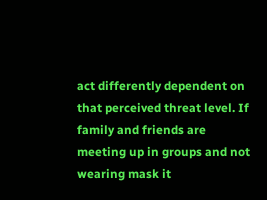act differently dependent on that perceived threat level. If family and friends are meeting up in groups and not wearing mask it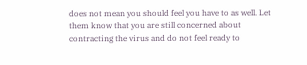does not mean you should feel you have to as well. Let them know that you are still concerned about contracting the virus and do not feel ready to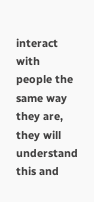interact with people the same way they are, they will understand this and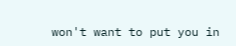won't want to put you in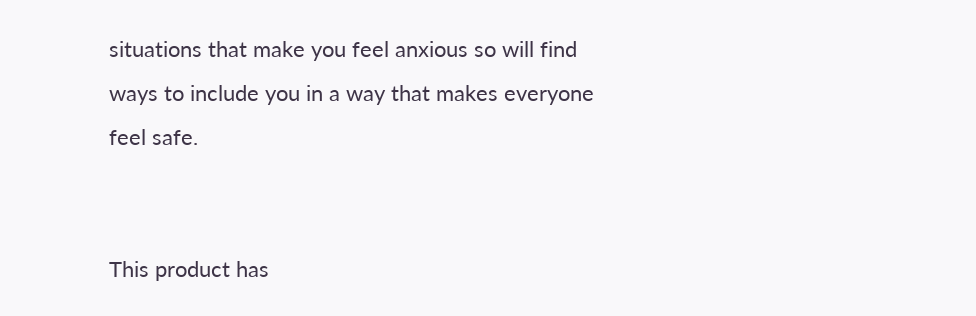situations that make you feel anxious so will find ways to include you in a way that makes everyone feel safe.


This product has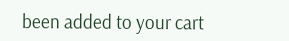been added to your cart